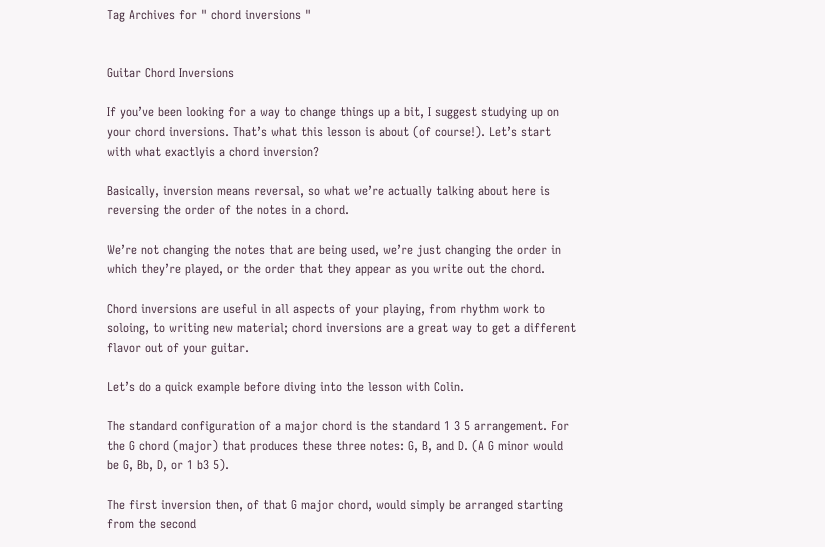Tag Archives for " chord inversions "


Guitar Chord Inversions

If you’ve been looking for a way to change things up a bit, I suggest studying up on your chord inversions. That’s what this lesson is about (of course!). Let’s start with what exactlyis a chord inversion?

Basically, inversion means reversal, so what we’re actually talking about here is reversing the order of the notes in a chord.

We’re not changing the notes that are being used, we’re just changing the order in which they’re played, or the order that they appear as you write out the chord.

Chord inversions are useful in all aspects of your playing, from rhythm work to soloing, to writing new material; chord inversions are a great way to get a different flavor out of your guitar.

Let’s do a quick example before diving into the lesson with Colin.

The standard configuration of a major chord is the standard 1 3 5 arrangement. For the G chord (major) that produces these three notes: G, B, and D. (A G minor would be G, Bb, D, or 1 b3 5).

The first inversion then, of that G major chord, would simply be arranged starting from the second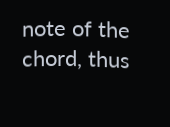note of the chord, thus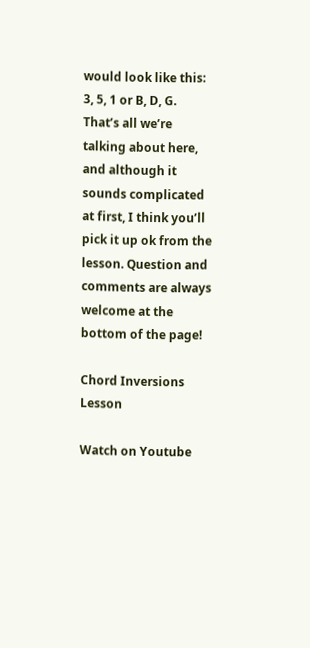would look like this: 3, 5, 1 or B, D, G. That’s all we’re talking about here, and although it sounds complicated at first, I think you’ll pick it up ok from the lesson. Question and comments are always welcome at the bottom of the page!

Chord Inversions Lesson

Watch on Youtube